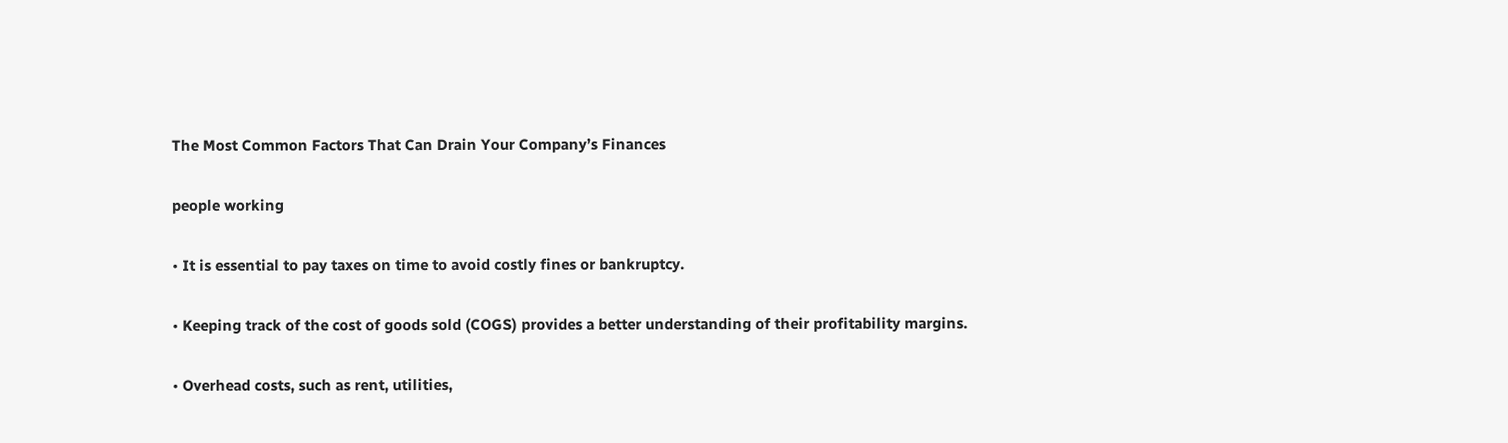The Most Common Factors That Can Drain Your Company’s Finances

people working

• It is essential to pay taxes on time to avoid costly fines or bankruptcy.

• Keeping track of the cost of goods sold (COGS) provides a better understanding of their profitability margins.

• Overhead costs, such as rent, utilities,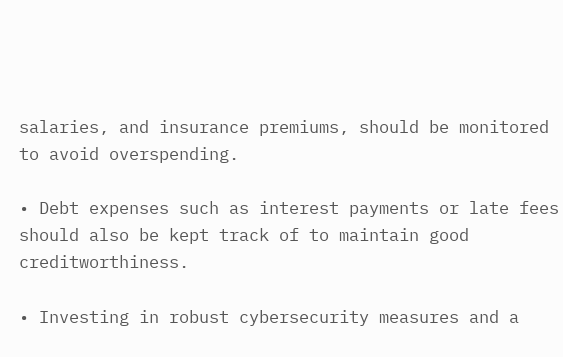salaries, and insurance premiums, should be monitored to avoid overspending.

• Debt expenses such as interest payments or late fees should also be kept track of to maintain good creditworthiness.

• Investing in robust cybersecurity measures and a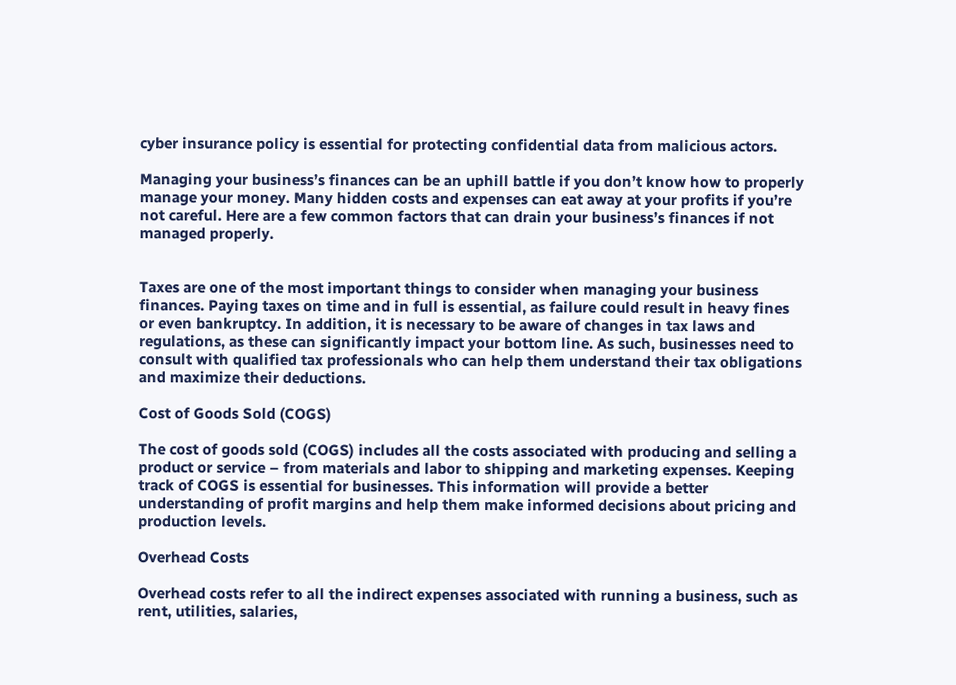cyber insurance policy is essential for protecting confidential data from malicious actors.

Managing your business’s finances can be an uphill battle if you don’t know how to properly manage your money. Many hidden costs and expenses can eat away at your profits if you’re not careful. Here are a few common factors that can drain your business’s finances if not managed properly.


Taxes are one of the most important things to consider when managing your business finances. Paying taxes on time and in full is essential, as failure could result in heavy fines or even bankruptcy. In addition, it is necessary to be aware of changes in tax laws and regulations, as these can significantly impact your bottom line. As such, businesses need to consult with qualified tax professionals who can help them understand their tax obligations and maximize their deductions.

Cost of Goods Sold (COGS)

The cost of goods sold (COGS) includes all the costs associated with producing and selling a product or service – from materials and labor to shipping and marketing expenses. Keeping track of COGS is essential for businesses. This information will provide a better understanding of profit margins and help them make informed decisions about pricing and production levels.

Overhead Costs

Overhead costs refer to all the indirect expenses associated with running a business, such as rent, utilities, salaries,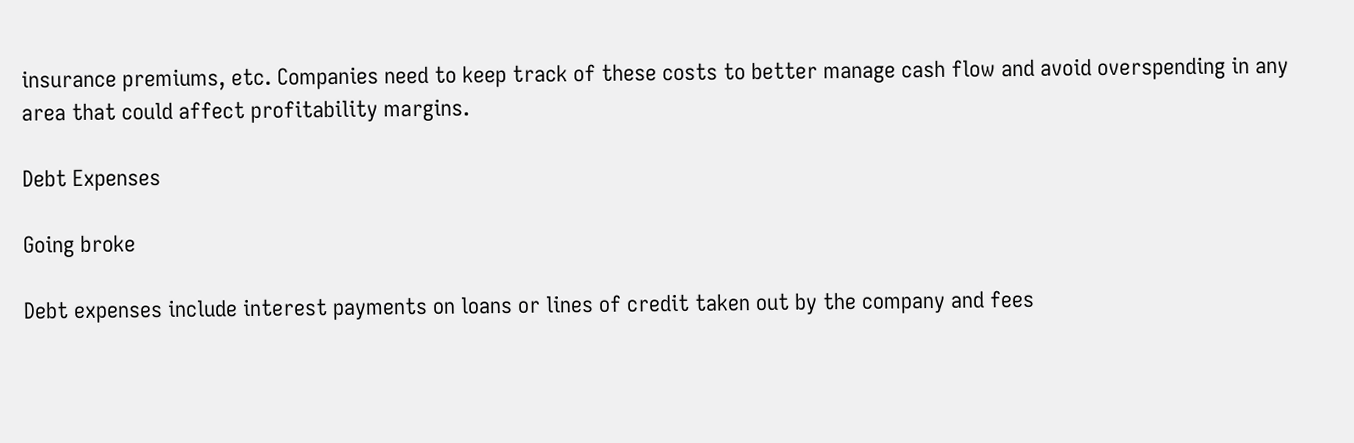insurance premiums, etc. Companies need to keep track of these costs to better manage cash flow and avoid overspending in any area that could affect profitability margins.

Debt Expenses

Going broke

Debt expenses include interest payments on loans or lines of credit taken out by the company and fees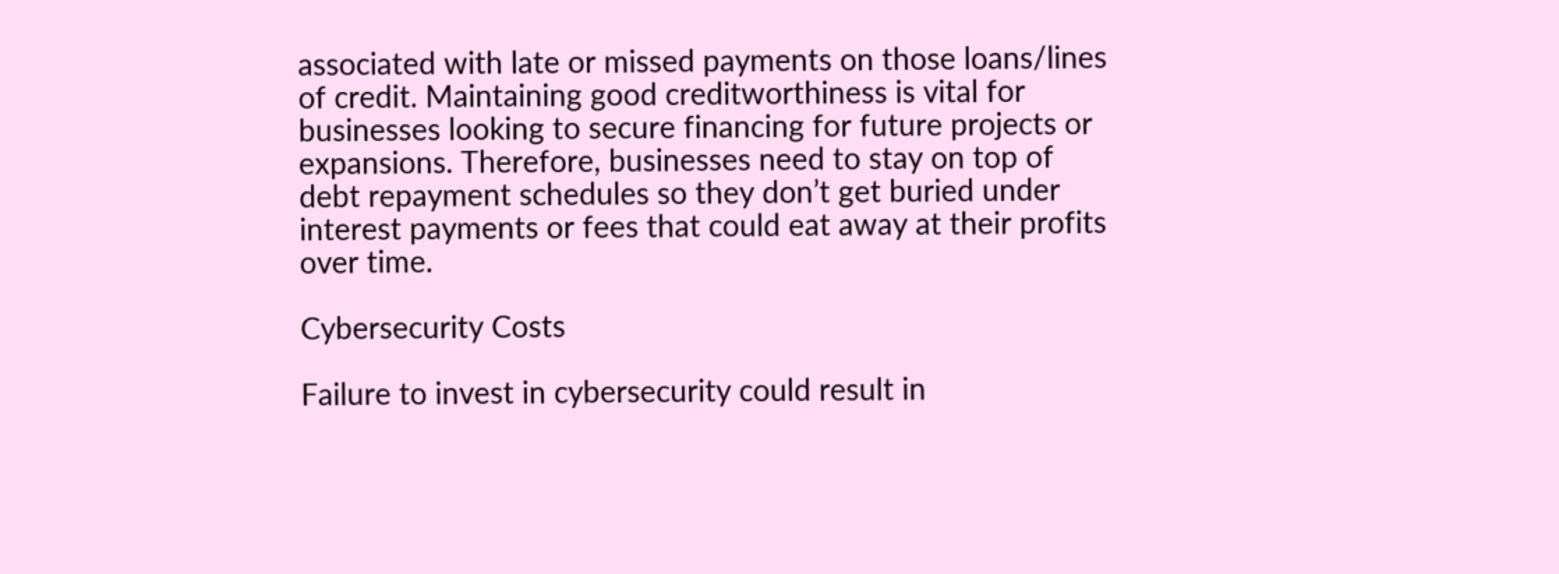associated with late or missed payments on those loans/lines of credit. Maintaining good creditworthiness is vital for businesses looking to secure financing for future projects or expansions. Therefore, businesses need to stay on top of debt repayment schedules so they don’t get buried under interest payments or fees that could eat away at their profits over time.

Cybersecurity Costs

Failure to invest in cybersecurity could result in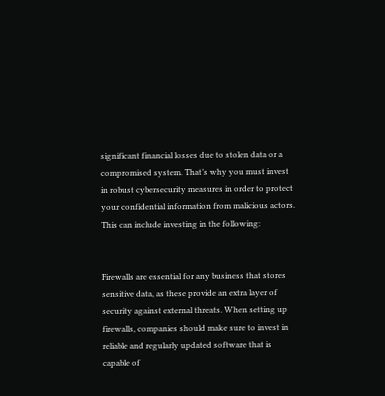significant financial losses due to stolen data or a compromised system. That’s why you must invest in robust cybersecurity measures in order to protect your confidential information from malicious actors. This can include investing in the following:


Firewalls are essential for any business that stores sensitive data, as these provide an extra layer of security against external threats. When setting up firewalls, companies should make sure to invest in reliable and regularly updated software that is capable of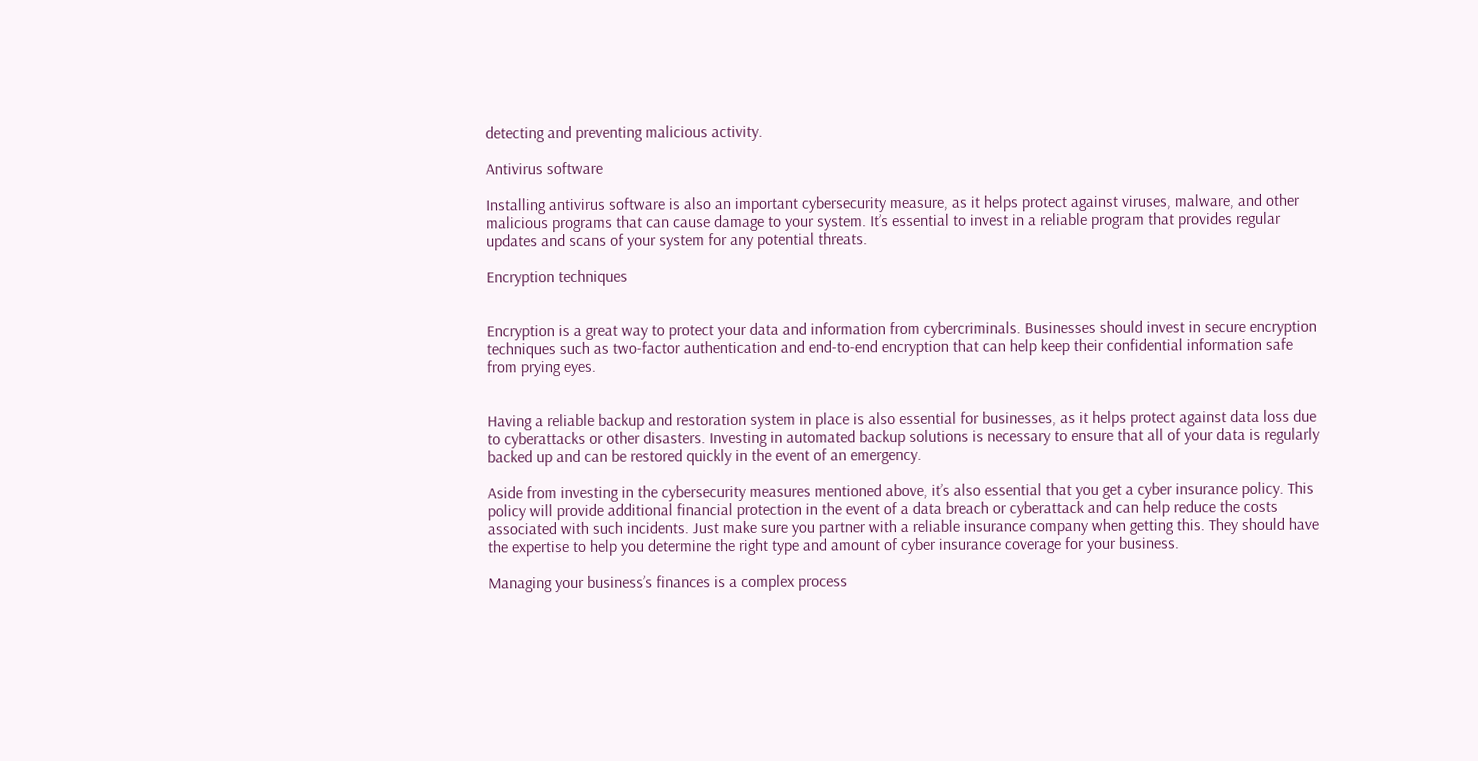detecting and preventing malicious activity.

Antivirus software

Installing antivirus software is also an important cybersecurity measure, as it helps protect against viruses, malware, and other malicious programs that can cause damage to your system. It’s essential to invest in a reliable program that provides regular updates and scans of your system for any potential threats.

Encryption techniques


Encryption is a great way to protect your data and information from cybercriminals. Businesses should invest in secure encryption techniques such as two-factor authentication and end-to-end encryption that can help keep their confidential information safe from prying eyes.


Having a reliable backup and restoration system in place is also essential for businesses, as it helps protect against data loss due to cyberattacks or other disasters. Investing in automated backup solutions is necessary to ensure that all of your data is regularly backed up and can be restored quickly in the event of an emergency.

Aside from investing in the cybersecurity measures mentioned above, it’s also essential that you get a cyber insurance policy. This policy will provide additional financial protection in the event of a data breach or cyberattack and can help reduce the costs associated with such incidents. Just make sure you partner with a reliable insurance company when getting this. They should have the expertise to help you determine the right type and amount of cyber insurance coverage for your business.

Managing your business’s finances is a complex process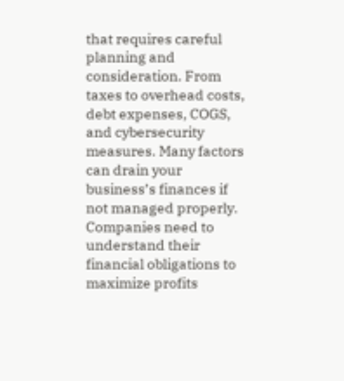that requires careful planning and consideration. From taxes to overhead costs, debt expenses, COGS, and cybersecurity measures. Many factors can drain your business’s finances if not managed properly. Companies need to understand their financial obligations to maximize profits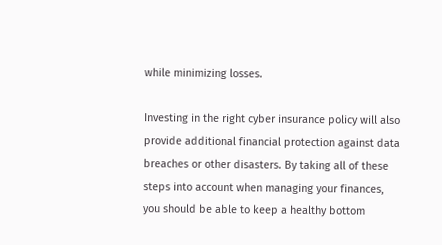while minimizing losses.

Investing in the right cyber insurance policy will also provide additional financial protection against data breaches or other disasters. By taking all of these steps into account when managing your finances, you should be able to keep a healthy bottom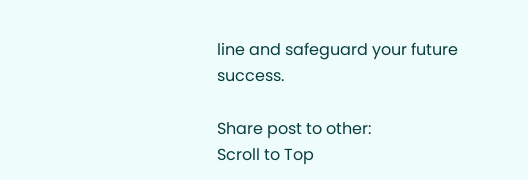line and safeguard your future success.

Share post to other:
Scroll to Top